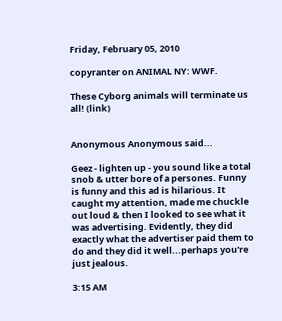Friday, February 05, 2010

copyranter on ANIMAL NY: WWF.

These Cyborg animals will terminate us all! (link)


Anonymous Anonymous said...

Geez - lighten up - you sound like a total snob & utter bore of a persones. Funny is funny and this ad is hilarious. It caught my attention, made me chuckle out loud & then I looked to see what it was advertising. Evidently, they did exactly what the advertiser paid them to do and they did it well...perhaps you're just jealous.

3:15 AM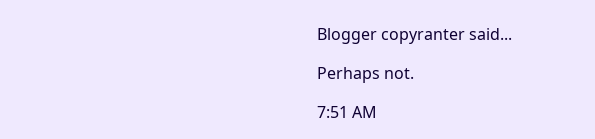Blogger copyranter said...

Perhaps not.

7:51 AM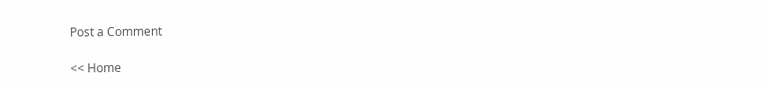Post a Comment

<< Home